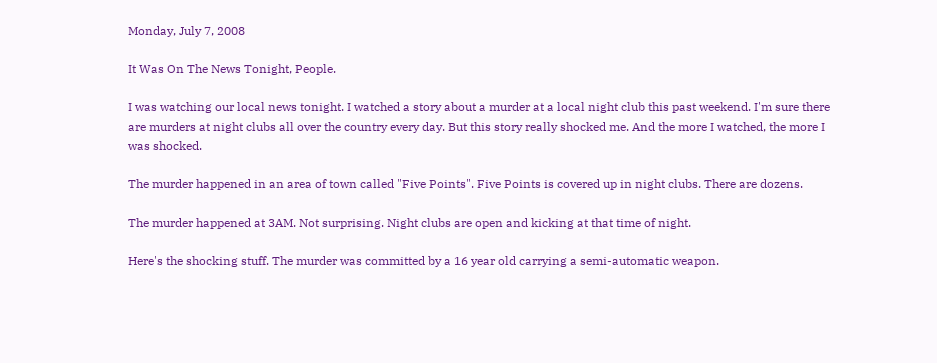Monday, July 7, 2008

It Was On The News Tonight, People.

I was watching our local news tonight. I watched a story about a murder at a local night club this past weekend. I'm sure there are murders at night clubs all over the country every day. But this story really shocked me. And the more I watched, the more I was shocked.

The murder happened in an area of town called "Five Points". Five Points is covered up in night clubs. There are dozens.

The murder happened at 3AM. Not surprising. Night clubs are open and kicking at that time of night.

Here's the shocking stuff. The murder was committed by a 16 year old carrying a semi-automatic weapon.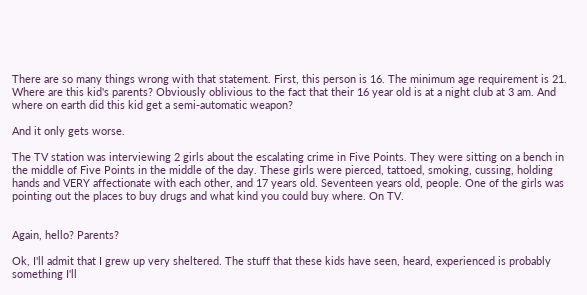There are so many things wrong with that statement. First, this person is 16. The minimum age requirement is 21. Where are this kid's parents? Obviously oblivious to the fact that their 16 year old is at a night club at 3 am. And where on earth did this kid get a semi-automatic weapon?

And it only gets worse.

The TV station was interviewing 2 girls about the escalating crime in Five Points. They were sitting on a bench in the middle of Five Points in the middle of the day. These girls were pierced, tattoed, smoking, cussing, holding hands and VERY affectionate with each other, and 17 years old. Seventeen years old, people. One of the girls was pointing out the places to buy drugs and what kind you could buy where. On TV.


Again, hello? Parents?

Ok, I'll admit that I grew up very sheltered. The stuff that these kids have seen, heard, experienced is probably something I'll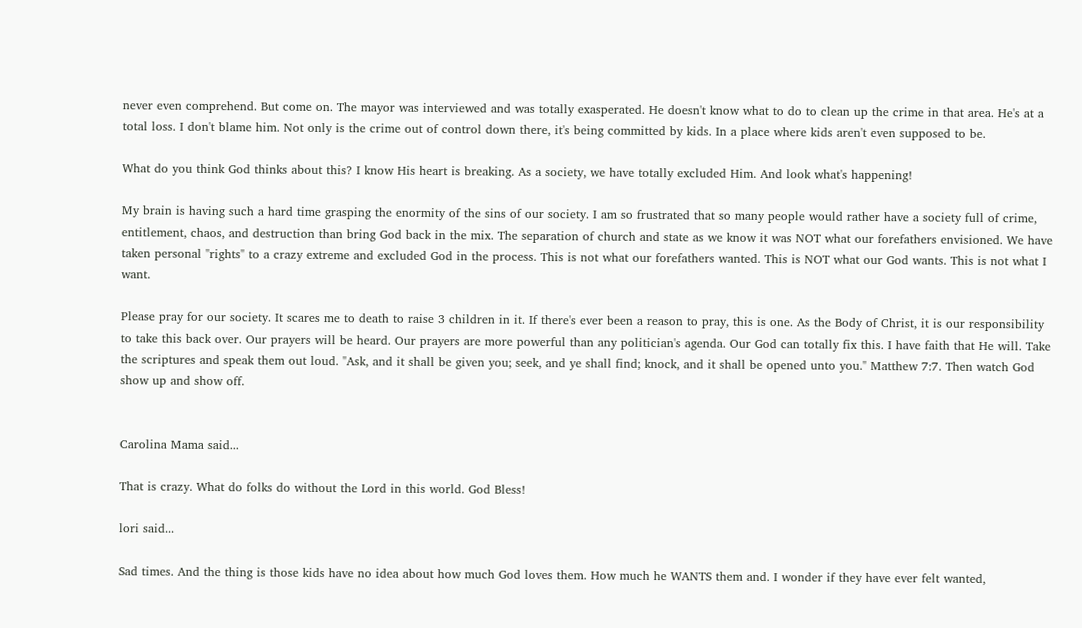never even comprehend. But come on. The mayor was interviewed and was totally exasperated. He doesn't know what to do to clean up the crime in that area. He's at a total loss. I don't blame him. Not only is the crime out of control down there, it's being committed by kids. In a place where kids aren't even supposed to be.

What do you think God thinks about this? I know His heart is breaking. As a society, we have totally excluded Him. And look what's happening!

My brain is having such a hard time grasping the enormity of the sins of our society. I am so frustrated that so many people would rather have a society full of crime, entitlement, chaos, and destruction than bring God back in the mix. The separation of church and state as we know it was NOT what our forefathers envisioned. We have taken personal "rights" to a crazy extreme and excluded God in the process. This is not what our forefathers wanted. This is NOT what our God wants. This is not what I want.

Please pray for our society. It scares me to death to raise 3 children in it. If there's ever been a reason to pray, this is one. As the Body of Christ, it is our responsibility to take this back over. Our prayers will be heard. Our prayers are more powerful than any politician's agenda. Our God can totally fix this. I have faith that He will. Take the scriptures and speak them out loud. "Ask, and it shall be given you; seek, and ye shall find; knock, and it shall be opened unto you." Matthew 7:7. Then watch God show up and show off.


Carolina Mama said...

That is crazy. What do folks do without the Lord in this world. God Bless!

lori said...

Sad times. And the thing is those kids have no idea about how much God loves them. How much he WANTS them and. I wonder if they have ever felt wanted,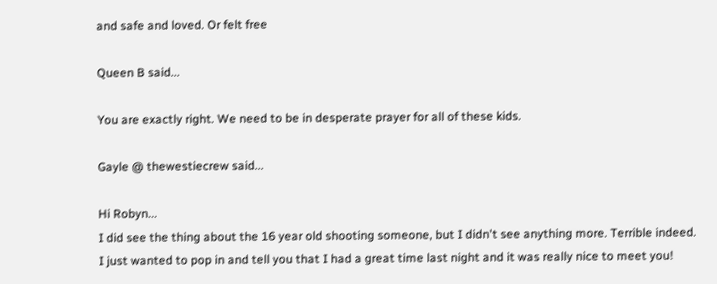and safe and loved. Or felt free

Queen B said...

You are exactly right. We need to be in desperate prayer for all of these kids.

Gayle @ thewestiecrew said...

Hi Robyn...
I did see the thing about the 16 year old shooting someone, but I didn't see anything more. Terrible indeed.
I just wanted to pop in and tell you that I had a great time last night and it was really nice to meet you!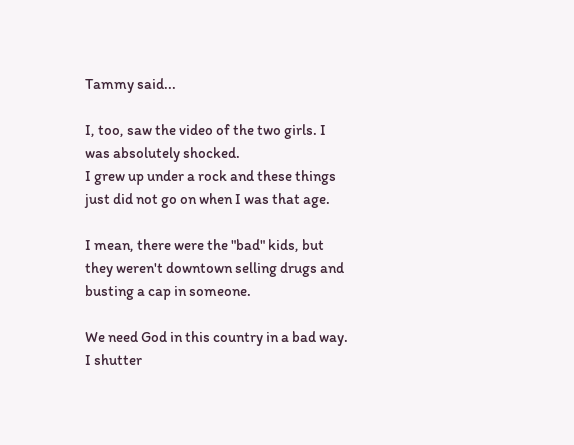Tammy said...

I, too, saw the video of the two girls. I was absolutely shocked.
I grew up under a rock and these things just did not go on when I was that age.

I mean, there were the "bad" kids, but they weren't downtown selling drugs and busting a cap in someone.

We need God in this country in a bad way. I shutter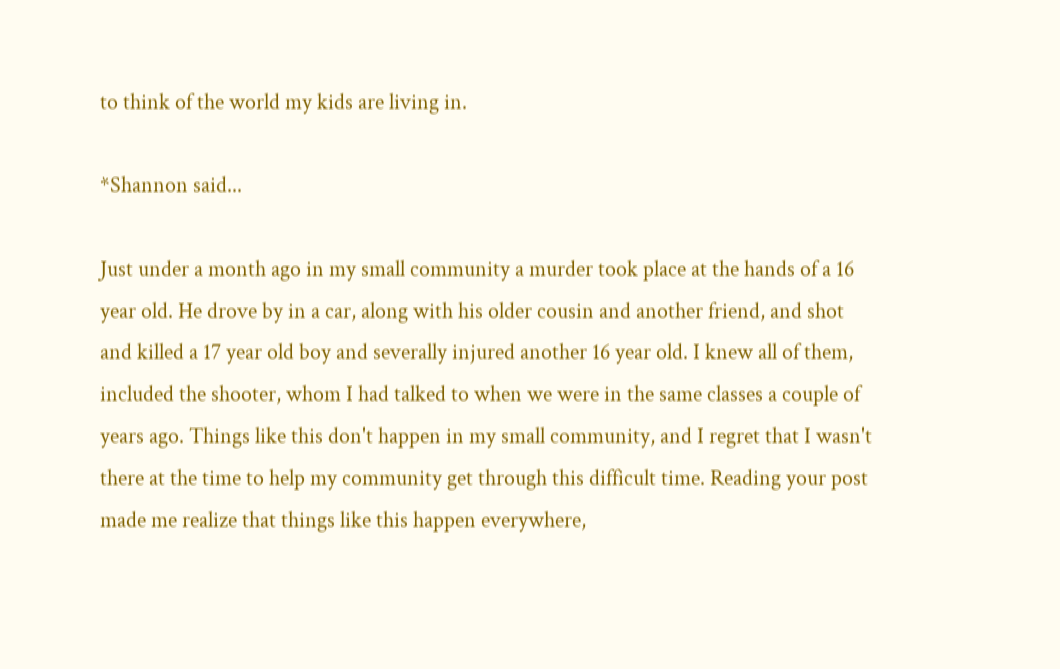to think of the world my kids are living in.

*Shannon said...

Just under a month ago in my small community a murder took place at the hands of a 16 year old. He drove by in a car, along with his older cousin and another friend, and shot and killed a 17 year old boy and severally injured another 16 year old. I knew all of them, included the shooter, whom I had talked to when we were in the same classes a couple of years ago. Things like this don't happen in my small community, and I regret that I wasn't there at the time to help my community get through this difficult time. Reading your post made me realize that things like this happen everywhere,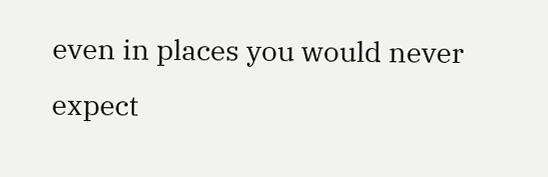even in places you would never expect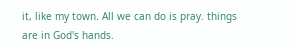it, like my town. All we can do is pray. things are in God's hands.